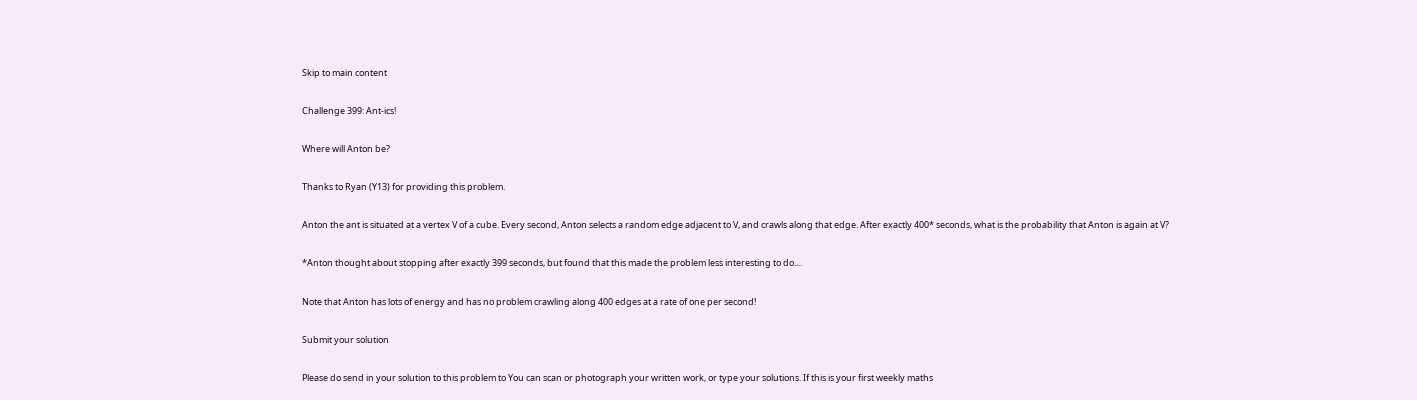Skip to main content

Challenge 399: Ant-ics!

Where will Anton be?

Thanks to Ryan (Y13) for providing this problem.

Anton the ant is situated at a vertex V of a cube. Every second, Anton selects a random edge adjacent to V, and crawls along that edge. After exactly 400* seconds, what is the probability that Anton is again at V?

*Anton thought about stopping after exactly 399 seconds, but found that this made the problem less interesting to do....

Note that Anton has lots of energy and has no problem crawling along 400 edges at a rate of one per second!

Submit your solution

Please do send in your solution to this problem to You can scan or photograph your written work, or type your solutions. If this is your first weekly maths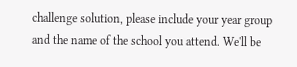challenge solution, please include your year group and the name of the school you attend. We'll be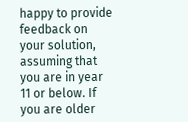happy to provide feedback on your solution, assuming that you are in year 11 or below. If you are older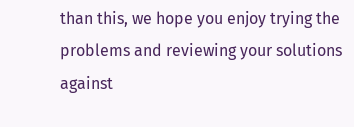than this, we hope you enjoy trying the problems and reviewing your solutions against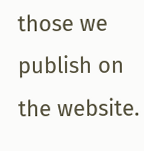those we publish on the website.